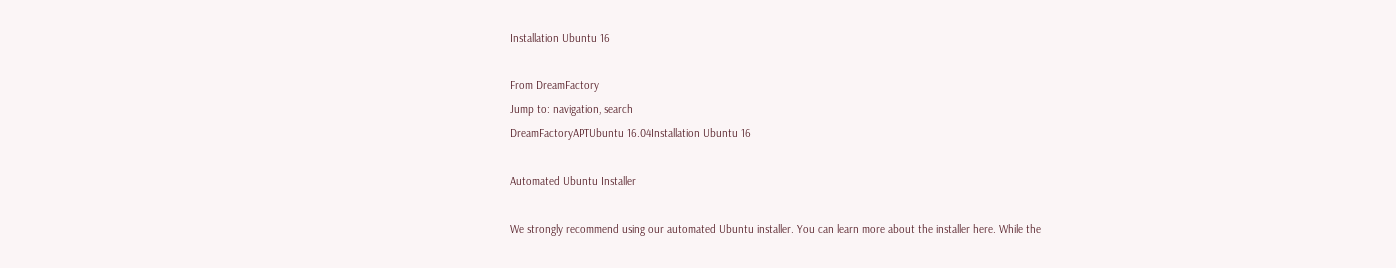Installation Ubuntu 16

From DreamFactory
Jump to: navigation, search
DreamFactoryAPTUbuntu 16.04Installation Ubuntu 16

Automated Ubuntu Installer

We strongly recommend using our automated Ubuntu installer. You can learn more about the installer here. While the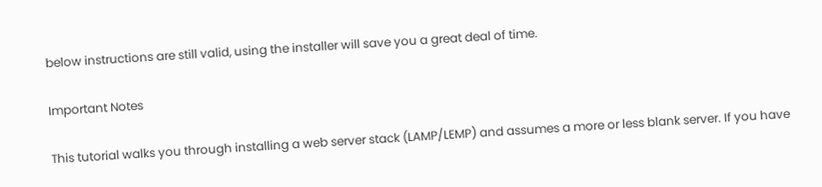below instructions are still valid, using the installer will save you a great deal of time.

Important Notes

This tutorial walks you through installing a web server stack (LAMP/LEMP) and assumes a more or less blank server. If you have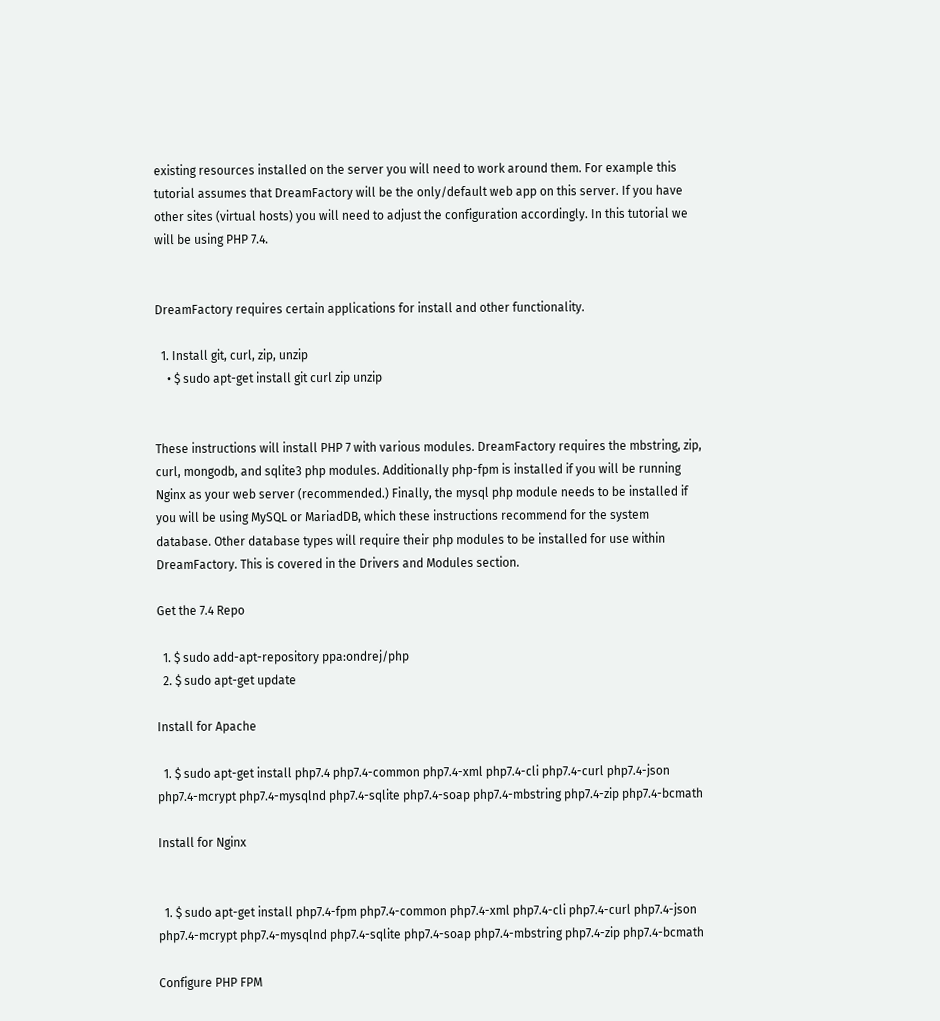existing resources installed on the server you will need to work around them. For example this tutorial assumes that DreamFactory will be the only/default web app on this server. If you have other sites (virtual hosts) you will need to adjust the configuration accordingly. In this tutorial we will be using PHP 7.4.


DreamFactory requires certain applications for install and other functionality.

  1. Install git, curl, zip, unzip
    • $ sudo apt-get install git curl zip unzip


These instructions will install PHP 7 with various modules. DreamFactory requires the mbstring, zip, curl, mongodb, and sqlite3 php modules. Additionally php-fpm is installed if you will be running Nginx as your web server (recommended.) Finally, the mysql php module needs to be installed if you will be using MySQL or MariadDB, which these instructions recommend for the system database. Other database types will require their php modules to be installed for use within DreamFactory. This is covered in the Drivers and Modules section.

Get the 7.4 Repo

  1. $ sudo add-apt-repository ppa:ondrej/php
  2. $ sudo apt-get update

Install for Apache

  1. $ sudo apt-get install php7.4 php7.4-common php7.4-xml php7.4-cli php7.4-curl php7.4-json php7.4-mcrypt php7.4-mysqlnd php7.4-sqlite php7.4-soap php7.4-mbstring php7.4-zip php7.4-bcmath

Install for Nginx


  1. $ sudo apt-get install php7.4-fpm php7.4-common php7.4-xml php7.4-cli php7.4-curl php7.4-json php7.4-mcrypt php7.4-mysqlnd php7.4-sqlite php7.4-soap php7.4-mbstring php7.4-zip php7.4-bcmath

Configure PHP FPM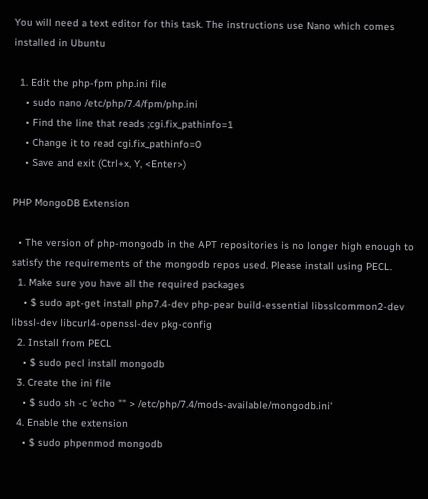You will need a text editor for this task. The instructions use Nano which comes installed in Ubuntu

  1. Edit the php-fpm php.ini file
    • sudo nano /etc/php/7.4/fpm/php.ini
    • Find the line that reads ;cgi.fix_pathinfo=1
    • Change it to read cgi.fix_pathinfo=0
    • Save and exit (Ctrl+x, Y, <Enter>)

PHP MongoDB Extension

  • The version of php-mongodb in the APT repositories is no longer high enough to satisfy the requirements of the mongodb repos used. Please install using PECL.
  1. Make sure you have all the required packages
    • $ sudo apt-get install php7.4-dev php-pear build-essential libsslcommon2-dev libssl-dev libcurl4-openssl-dev pkg-config
  2. Install from PECL
    • $ sudo pecl install mongodb
  3. Create the ini file
    • $ sudo sh -c 'echo "" > /etc/php/7.4/mods-available/mongodb.ini'
  4. Enable the extension
    • $ sudo phpenmod mongodb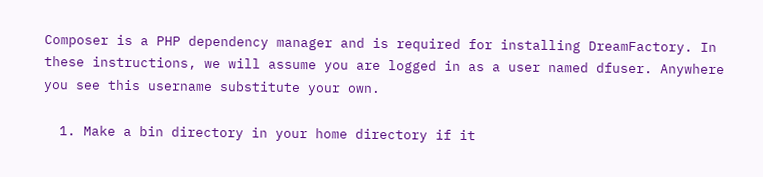Composer is a PHP dependency manager and is required for installing DreamFactory. In these instructions, we will assume you are logged in as a user named dfuser. Anywhere you see this username substitute your own.

  1. Make a bin directory in your home directory if it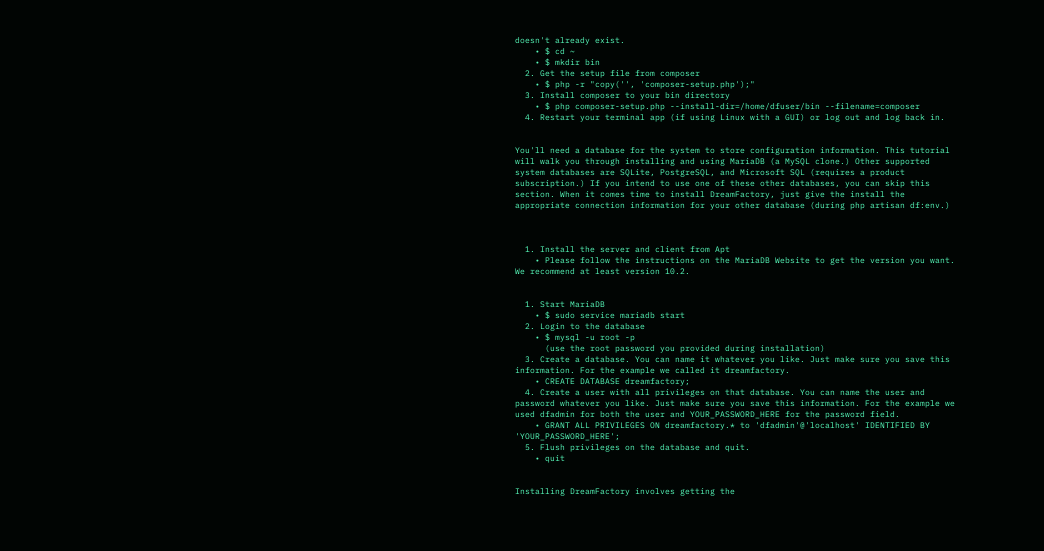doesn't already exist.
    • $ cd ~
    • $ mkdir bin
  2. Get the setup file from composer
    • $ php -r "copy('', 'composer-setup.php');"
  3. Install composer to your bin directory
    • $ php composer-setup.php --install-dir=/home/dfuser/bin --filename=composer
  4. Restart your terminal app (if using Linux with a GUI) or log out and log back in.


You'll need a database for the system to store configuration information. This tutorial will walk you through installing and using MariaDB (a MySQL clone.) Other supported system databases are SQLite, PostgreSQL, and Microsoft SQL (requires a product subscription.) If you intend to use one of these other databases, you can skip this section. When it comes time to install DreamFactory, just give the install the appropriate connection information for your other database (during php artisan df:env.)



  1. Install the server and client from Apt
    • Please follow the instructions on the MariaDB Website to get the version you want. We recommend at least version 10.2.


  1. Start MariaDB
    • $ sudo service mariadb start
  2. Login to the database
    • $ mysql -u root -p
      (use the root password you provided during installation)
  3. Create a database. You can name it whatever you like. Just make sure you save this information. For the example we called it dreamfactory.
    • CREATE DATABASE dreamfactory;
  4. Create a user with all privileges on that database. You can name the user and password whatever you like. Just make sure you save this information. For the example we used dfadmin for both the user and YOUR_PASSWORD_HERE for the password field.
    • GRANT ALL PRIVILEGES ON dreamfactory.* to 'dfadmin'@'localhost' IDENTIFIED BY 'YOUR_PASSWORD_HERE';
  5. Flush privileges on the database and quit.
    • quit


Installing DreamFactory involves getting the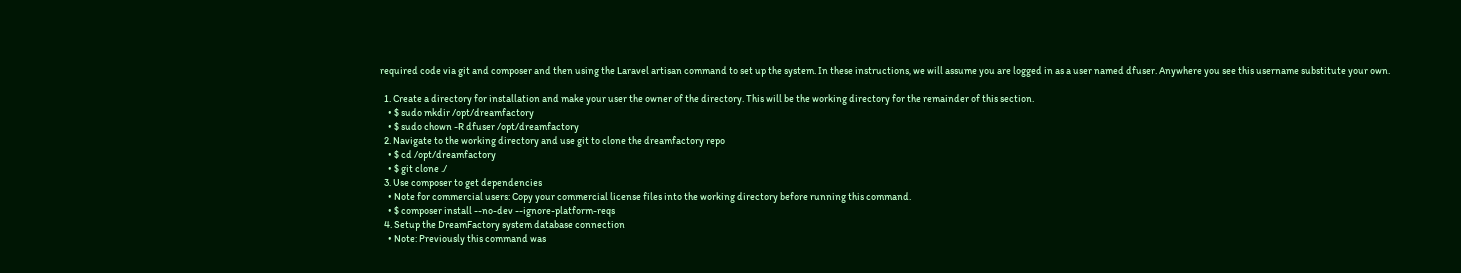required code via git and composer and then using the Laravel artisan command to set up the system. In these instructions, we will assume you are logged in as a user named dfuser. Anywhere you see this username substitute your own.

  1. Create a directory for installation and make your user the owner of the directory. This will be the working directory for the remainder of this section.
    • $ sudo mkdir /opt/dreamfactory
    • $ sudo chown -R dfuser /opt/dreamfactory
  2. Navigate to the working directory and use git to clone the dreamfactory repo
    • $ cd /opt/dreamfactory
    • $ git clone ./
  3. Use composer to get dependencies
    • Note for commercial users: Copy your commercial license files into the working directory before running this command.
    • $ composer install --no-dev --ignore-platform-reqs
  4. Setup the DreamFactory system database connection
    • Note: Previously this command was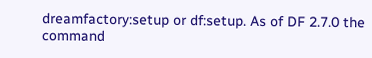dreamfactory:setup or df:setup. As of DF 2.7.0 the command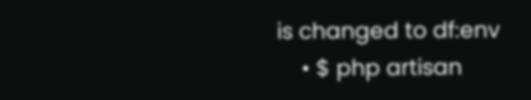is changed to df:env
    • $ php artisan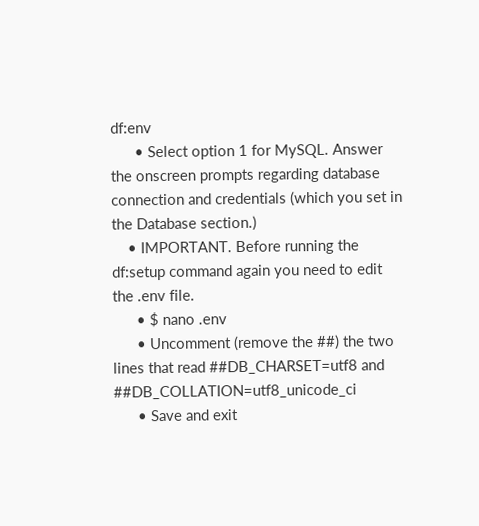df:env
      • Select option 1 for MySQL. Answer the onscreen prompts regarding database connection and credentials (which you set in the Database section.)
    • IMPORTANT. Before running the df:setup command again you need to edit the .env file.
      • $ nano .env
      • Uncomment (remove the ##) the two lines that read ##DB_CHARSET=utf8 and ##DB_COLLATION=utf8_unicode_ci
      • Save and exit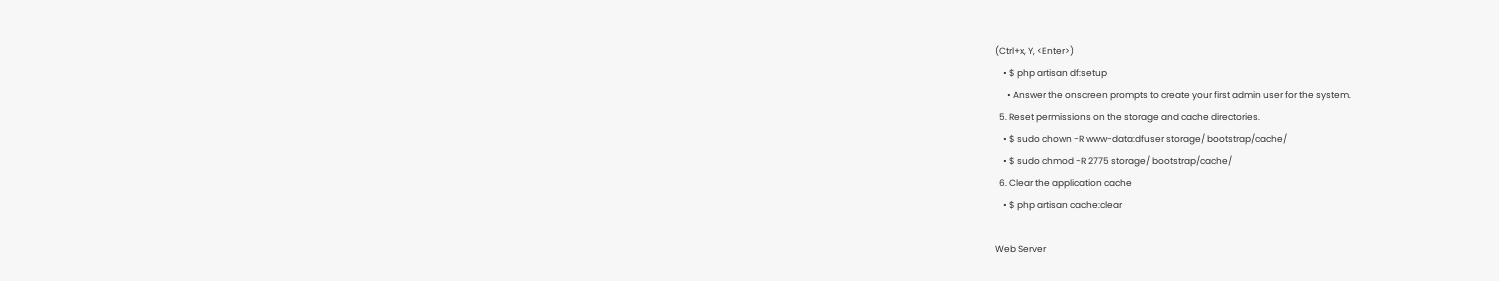(Ctrl+x, Y, <Enter>)
    • $ php artisan df:setup
      • Answer the onscreen prompts to create your first admin user for the system.
  5. Reset permissions on the storage and cache directories.
    • $ sudo chown -R www-data:dfuser storage/ bootstrap/cache/
    • $ sudo chmod -R 2775 storage/ bootstrap/cache/
  6. Clear the application cache
    • $ php artisan cache:clear

Web Server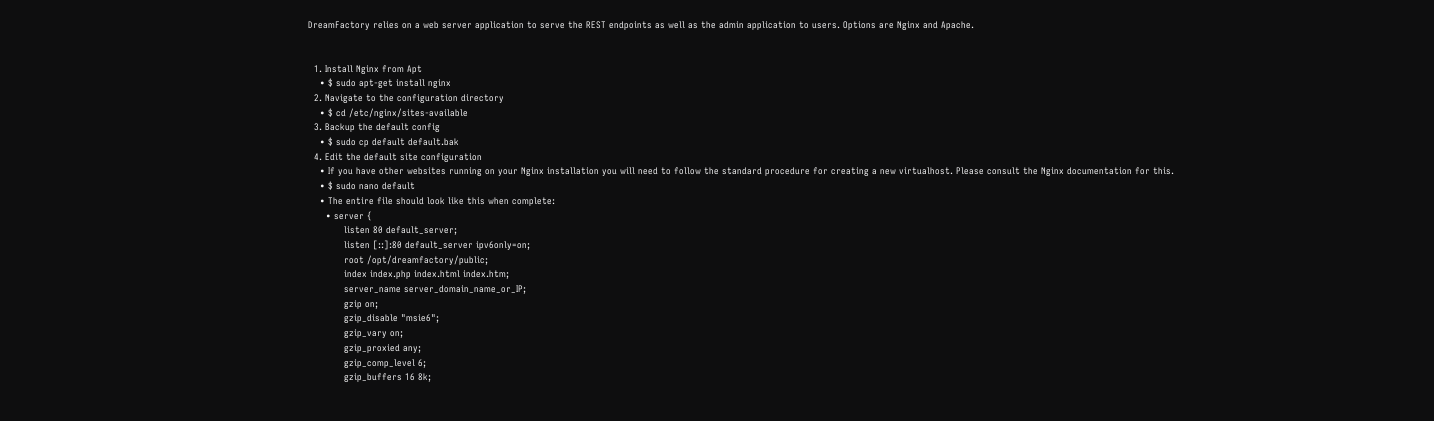DreamFactory relies on a web server application to serve the REST endpoints as well as the admin application to users. Options are Nginx and Apache.


  1. Install Nginx from Apt
    • $ sudo apt-get install nginx
  2. Navigate to the configuration directory
    • $ cd /etc/nginx/sites-available
  3. Backup the default config
    • $ sudo cp default default.bak
  4. Edit the default site configuration
    • If you have other websites running on your Nginx installation you will need to follow the standard procedure for creating a new virtualhost. Please consult the Nginx documentation for this.
    • $ sudo nano default
    • The entire file should look like this when complete:
      • server {
            listen 80 default_server;
            listen [::]:80 default_server ipv6only=on;
            root /opt/dreamfactory/public;
            index index.php index.html index.htm;
            server_name server_domain_name_or_IP;
            gzip on;
            gzip_disable "msie6";
            gzip_vary on;
            gzip_proxied any;
            gzip_comp_level 6;
            gzip_buffers 16 8k;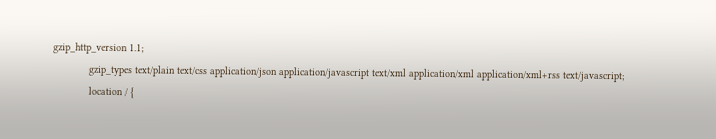gzip_http_version 1.1;
            gzip_types text/plain text/css application/json application/javascript text/xml application/xml application/xml+rss text/javascript;
            location / {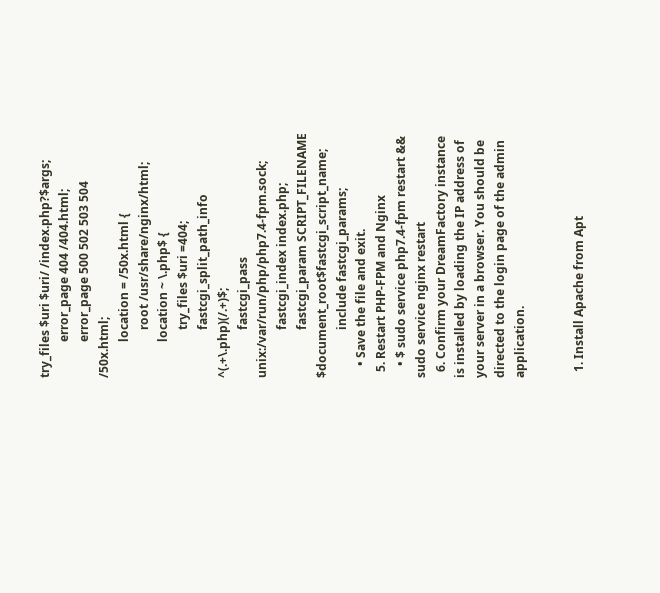try_files $uri $uri/ /index.php?$args;
            error_page 404 /404.html;
            error_page 500 502 503 504 /50x.html;
            location = /50x.html {
                root /usr/share/nginx/html;
            location ~ \.php$ {
                try_files $uri =404;
                fastcgi_split_path_info ^(.+\.php)(/.+)$;
                fastcgi_pass unix:/var/run/php/php7.4-fpm.sock;
                fastcgi_index index.php;
                fastcgi_param SCRIPT_FILENAME $document_root$fastcgi_script_name;
                include fastcgi_params;
    • Save the file and exit.
  5. Restart PHP-FPM and Nginx
    • $ sudo service php7.4-fpm restart && sudo service nginx restart
  6. Confirm your DreamFactory instance is installed by loading the IP address of your server in a browser. You should be directed to the login page of the admin application.


  1. Install Apache from Apt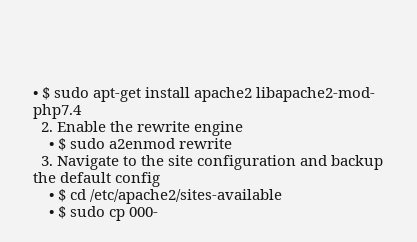• $ sudo apt-get install apache2 libapache2-mod-php7.4
  2. Enable the rewrite engine
    • $ sudo a2enmod rewrite
  3. Navigate to the site configuration and backup the default config
    • $ cd /etc/apache2/sites-available
    • $ sudo cp 000-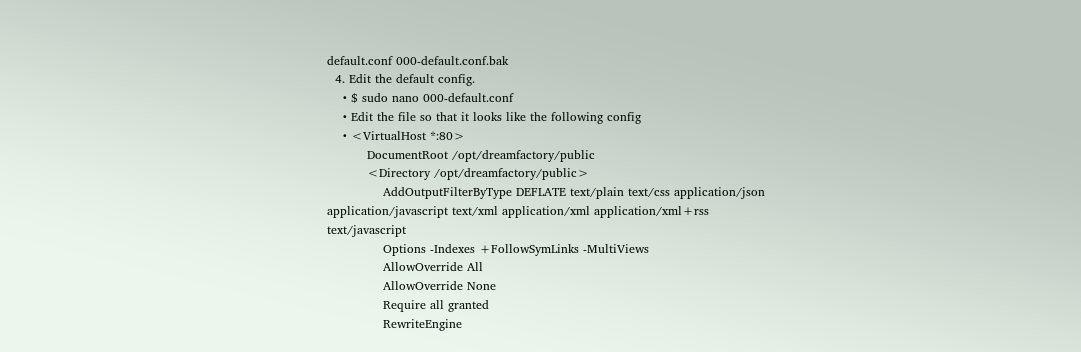default.conf 000-default.conf.bak
  4. Edit the default config.
    • $ sudo nano 000-default.conf
    • Edit the file so that it looks like the following config
    • <VirtualHost *:80>
          DocumentRoot /opt/dreamfactory/public
          <Directory /opt/dreamfactory/public>
              AddOutputFilterByType DEFLATE text/plain text/css application/json application/javascript text/xml application/xml application/xml+rss text/javascript
              Options -Indexes +FollowSymLinks -MultiViews
              AllowOverride All
              AllowOverride None
              Require all granted
              RewriteEngine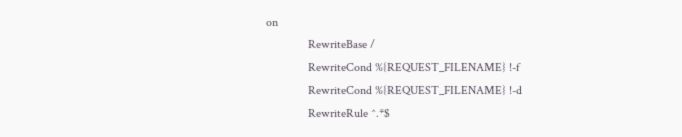on
              RewriteBase /
              RewriteCond %{REQUEST_FILENAME} !-f
              RewriteCond %{REQUEST_FILENAME} !-d
              RewriteRule ^.*$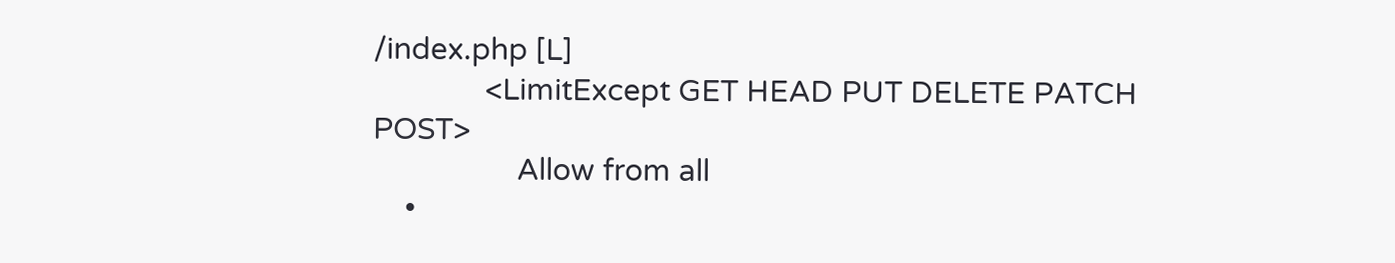/index.php [L]
              <LimitExcept GET HEAD PUT DELETE PATCH POST>
                  Allow from all
    •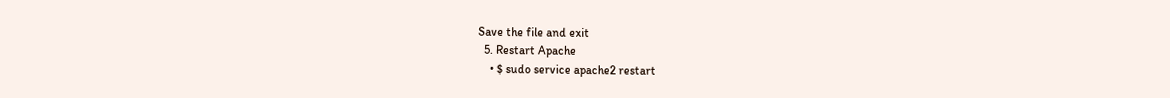Save the file and exit
  5. Restart Apache
    • $ sudo service apache2 restart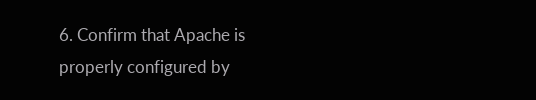6. Confirm that Apache is properly configured by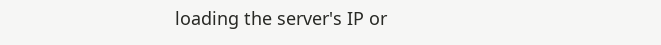loading the server's IP or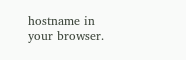hostname in your browser.